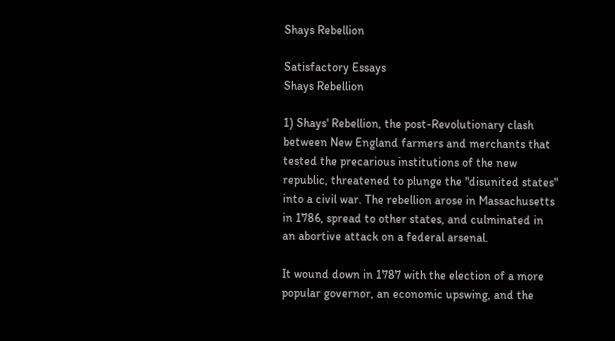Shays Rebellion

Satisfactory Essays
Shays Rebellion

1) Shays' Rebellion, the post-Revolutionary clash between New England farmers and merchants that tested the precarious institutions of the new republic, threatened to plunge the "disunited states" into a civil war. The rebellion arose in Massachusetts in 1786, spread to other states, and culminated in an abortive attack on a federal arsenal.

It wound down in 1787 with the election of a more popular governor, an economic upswing, and the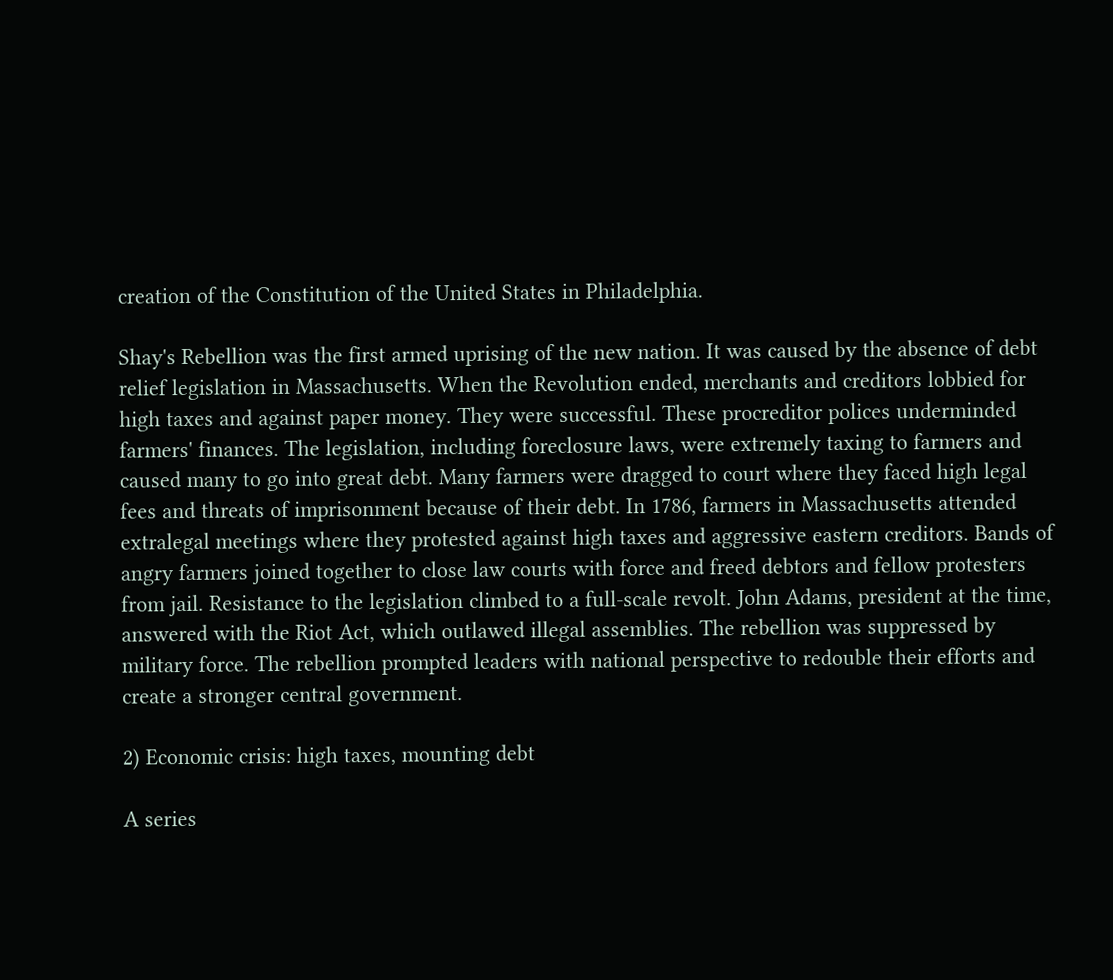creation of the Constitution of the United States in Philadelphia.

Shay's Rebellion was the first armed uprising of the new nation. It was caused by the absence of debt relief legislation in Massachusetts. When the Revolution ended, merchants and creditors lobbied for high taxes and against paper money. They were successful. These procreditor polices underminded farmers' finances. The legislation, including foreclosure laws, were extremely taxing to farmers and caused many to go into great debt. Many farmers were dragged to court where they faced high legal fees and threats of imprisonment because of their debt. In 1786, farmers in Massachusetts attended extralegal meetings where they protested against high taxes and aggressive eastern creditors. Bands of angry farmers joined together to close law courts with force and freed debtors and fellow protesters from jail. Resistance to the legislation climbed to a full-scale revolt. John Adams, president at the time, answered with the Riot Act, which outlawed illegal assemblies. The rebellion was suppressed by military force. The rebellion prompted leaders with national perspective to redouble their efforts and create a stronger central government.

2) Economic crisis: high taxes, mounting debt

A series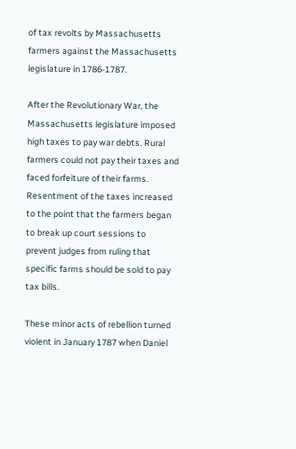of tax revolts by Massachusetts farmers against the Massachusetts legislature in 1786-1787.

After the Revolutionary War, the Massachusetts legislature imposed high taxes to pay war debts. Rural farmers could not pay their taxes and faced forfeiture of their farms. Resentment of the taxes increased to the point that the farmers began to break up court sessions to prevent judges from ruling that specific farms should be sold to pay tax bills.

These minor acts of rebellion turned violent in January 1787 when Daniel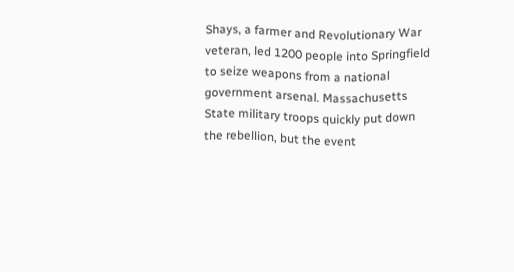Shays, a farmer and Revolutionary War veteran, led 1200 people into Springfield to seize weapons from a national government arsenal. Massachusetts State military troops quickly put down the rebellion, but the event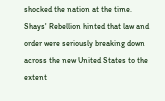shocked the nation at the time. Shays' Rebellion hinted that law and order were seriously breaking down across the new United States to the extent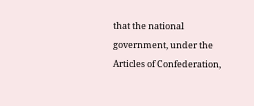that the national government, under the Articles of Confederation,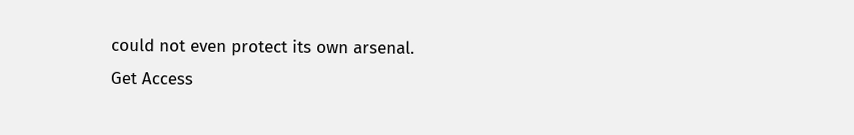could not even protect its own arsenal.
Get Access